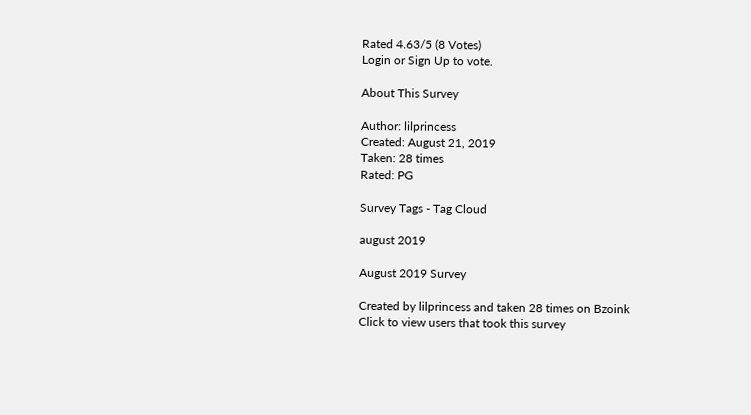Rated 4.63/5 (8 Votes)
Login or Sign Up to vote.

About This Survey

Author: lilprincess
Created: August 21, 2019
Taken: 28 times
Rated: PG

Survey Tags - Tag Cloud

august 2019

August 2019 Survey

Created by lilprincess and taken 28 times on Bzoink
Click to view users that took this survey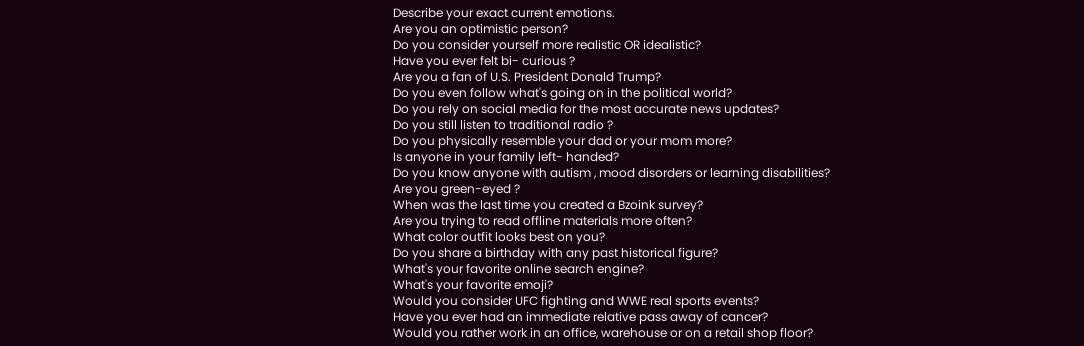Describe your exact current emotions.
Are you an optimistic person?
Do you consider yourself more realistic OR idealistic?
Have you ever felt bi- curious ?
Are you a fan of U.S. President Donald Trump?
Do you even follow what's going on in the political world?
Do you rely on social media for the most accurate news updates?
Do you still listen to traditional radio ?
Do you physically resemble your dad or your mom more?
Is anyone in your family left- handed?
Do you know anyone with autism , mood disorders or learning disabilities?
Are you green-eyed ?
When was the last time you created a Bzoink survey?
Are you trying to read offline materials more often?
What color outfit looks best on you?
Do you share a birthday with any past historical figure?
What's your favorite online search engine?
What's your favorite emoji?
Would you consider UFC fighting and WWE real sports events?
Have you ever had an immediate relative pass away of cancer?
Would you rather work in an office, warehouse or on a retail shop floor?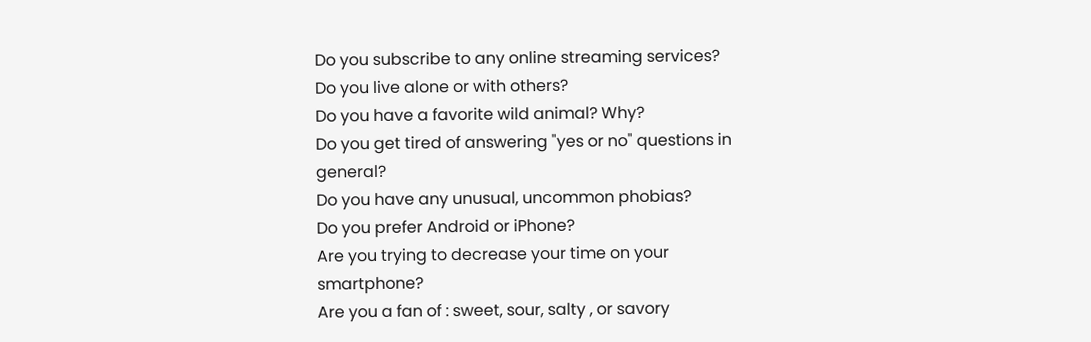Do you subscribe to any online streaming services?
Do you live alone or with others?
Do you have a favorite wild animal? Why?
Do you get tired of answering "yes or no" questions in general?
Do you have any unusual, uncommon phobias?
Do you prefer Android or iPhone?
Are you trying to decrease your time on your smartphone?
Are you a fan of : sweet, sour, salty , or savory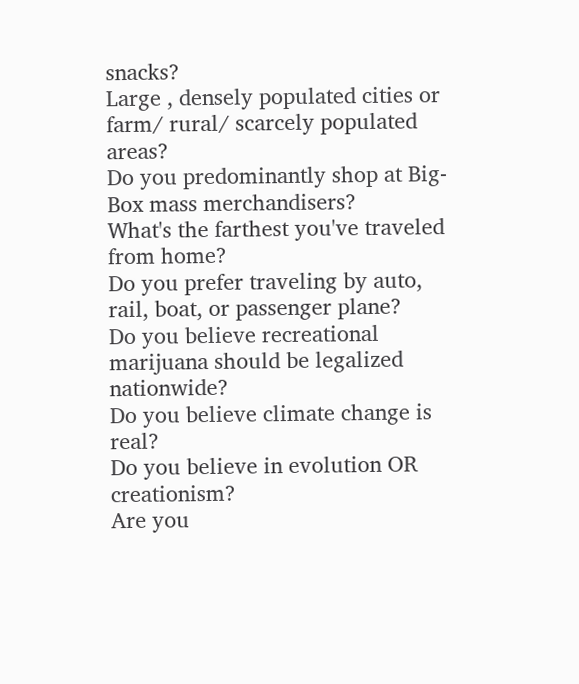snacks?
Large , densely populated cities or farm/ rural/ scarcely populated areas?
Do you predominantly shop at Big-Box mass merchandisers?
What's the farthest you've traveled from home?
Do you prefer traveling by auto, rail, boat, or passenger plane?
Do you believe recreational marijuana should be legalized nationwide?
Do you believe climate change is real?
Do you believe in evolution OR creationism?
Are you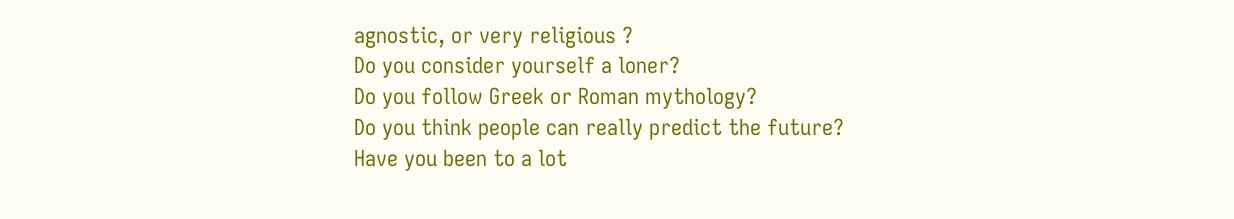agnostic, or very religious ?
Do you consider yourself a loner?
Do you follow Greek or Roman mythology?
Do you think people can really predict the future?
Have you been to a lot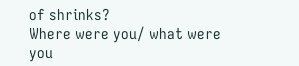of shrinks?
Where were you/ what were you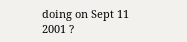doing on Sept 11 2001 ?